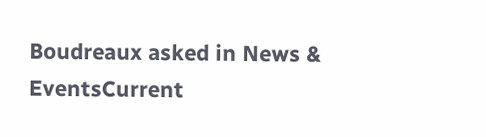Boudreaux asked in News & EventsCurrent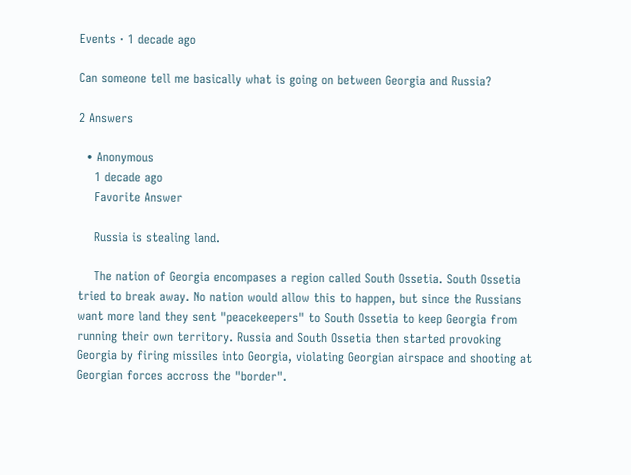Events · 1 decade ago

Can someone tell me basically what is going on between Georgia and Russia?

2 Answers

  • Anonymous
    1 decade ago
    Favorite Answer

    Russia is stealing land.

    The nation of Georgia encompases a region called South Ossetia. South Ossetia tried to break away. No nation would allow this to happen, but since the Russians want more land they sent "peacekeepers" to South Ossetia to keep Georgia from running their own territory. Russia and South Ossetia then started provoking Georgia by firing missiles into Georgia, violating Georgian airspace and shooting at Georgian forces accross the "border".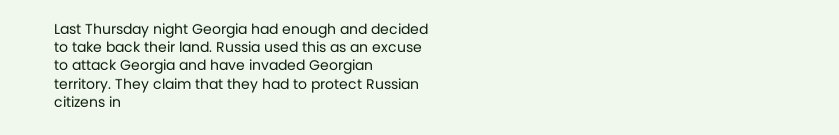Last Thursday night Georgia had enough and decided to take back their land. Russia used this as an excuse to attack Georgia and have invaded Georgian territory. They claim that they had to protect Russian citizens in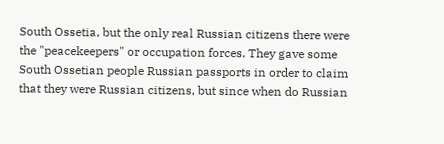South Ossetia, but the only real Russian citizens there were the "peacekeepers" or occupation forces. They gave some South Ossetian people Russian passports in order to claim that they were Russian citizens, but since when do Russian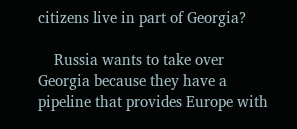citizens live in part of Georgia?

    Russia wants to take over Georgia because they have a pipeline that provides Europe with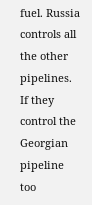fuel. Russia controls all the other pipelines. If they control the Georgian pipeline too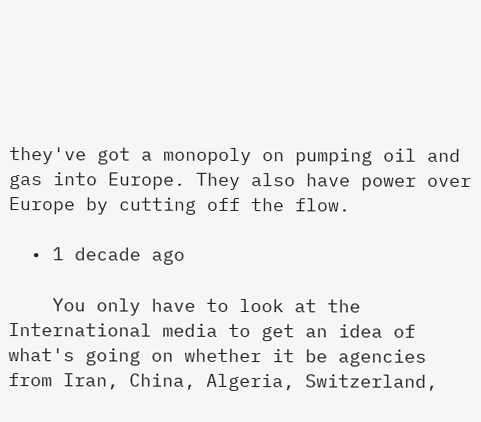they've got a monopoly on pumping oil and gas into Europe. They also have power over Europe by cutting off the flow.

  • 1 decade ago

    You only have to look at the International media to get an idea of what's going on whether it be agencies from Iran, China, Algeria, Switzerland,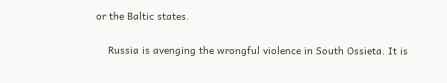or the Baltic states.

    Russia is avenging the wrongful violence in South Ossieta. It is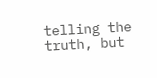telling the truth, but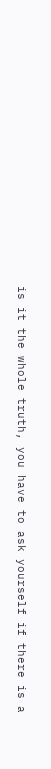is it the whole truth, you have to ask yourself if there is a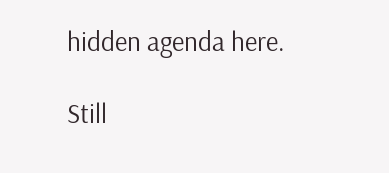hidden agenda here.

Still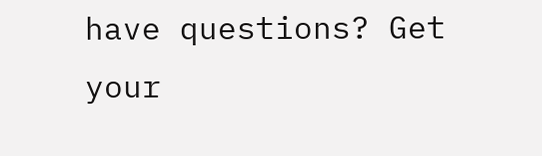have questions? Get your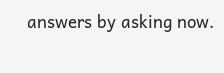answers by asking now.